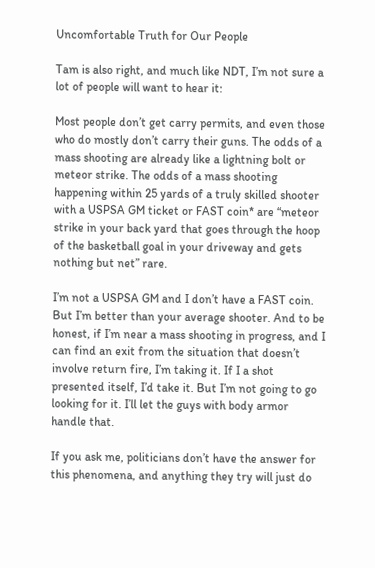Uncomfortable Truth for Our People

Tam is also right, and much like NDT, I’m not sure a lot of people will want to hear it:

Most people don’t get carry permits, and even those who do mostly don’t carry their guns. The odds of a mass shooting are already like a lightning bolt or meteor strike. The odds of a mass shooting happening within 25 yards of a truly skilled shooter with a USPSA GM ticket or FAST coin* are “meteor strike in your back yard that goes through the hoop of the basketball goal in your driveway and gets nothing but net” rare.

I’m not a USPSA GM and I don’t have a FAST coin. But I’m better than your average shooter. And to be honest, if I’m near a mass shooting in progress, and I can find an exit from the situation that doesn’t involve return fire, I’m taking it. If I a shot presented itself, I’d take it. But I’m not going to go looking for it. I’ll let the guys with body armor handle that.

If you ask me, politicians don’t have the answer for this phenomena, and anything they try will just do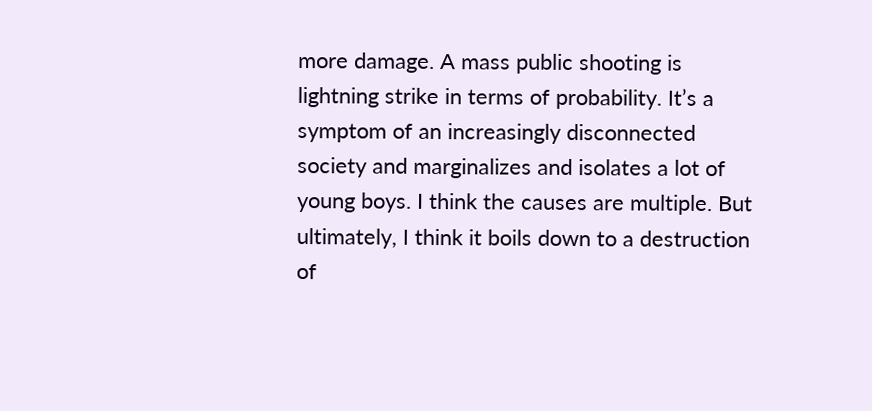more damage. A mass public shooting is lightning strike in terms of probability. It’s a symptom of an increasingly disconnected society and marginalizes and isolates a lot of young boys. I think the causes are multiple. But ultimately, I think it boils down to a destruction of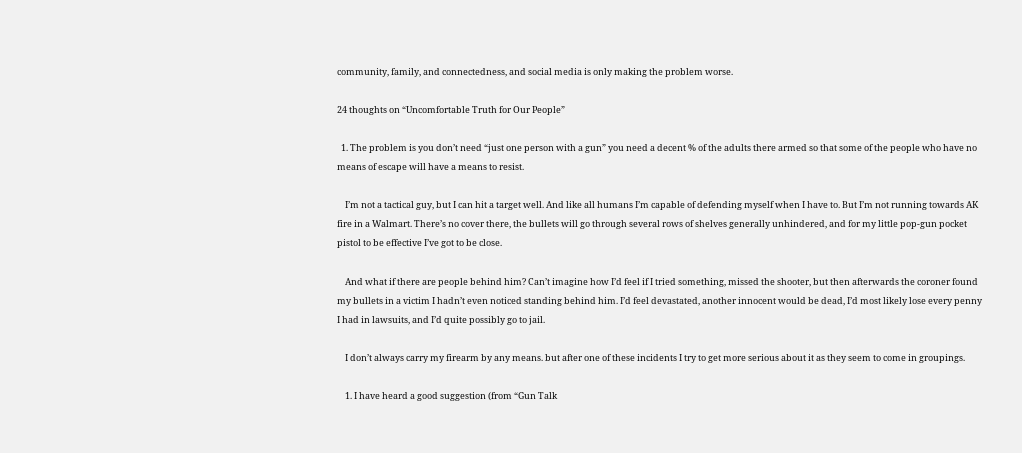community, family, and connectedness, and social media is only making the problem worse.

24 thoughts on “Uncomfortable Truth for Our People”

  1. The problem is you don’t need “just one person with a gun” you need a decent % of the adults there armed so that some of the people who have no means of escape will have a means to resist.

    I’m not a tactical guy, but I can hit a target well. And like all humans I’m capable of defending myself when I have to. But I’m not running towards AK fire in a Walmart. There’s no cover there, the bullets will go through several rows of shelves generally unhindered, and for my little pop-gun pocket pistol to be effective I’ve got to be close.

    And what if there are people behind him? Can’t imagine how I’d feel if I tried something, missed the shooter, but then afterwards the coroner found my bullets in a victim I hadn’t even noticed standing behind him. I’d feel devastated, another innocent would be dead, I’d most likely lose every penny I had in lawsuits, and I’d quite possibly go to jail.

    I don’t always carry my firearm by any means. but after one of these incidents I try to get more serious about it as they seem to come in groupings.

    1. I have heard a good suggestion (from “Gun Talk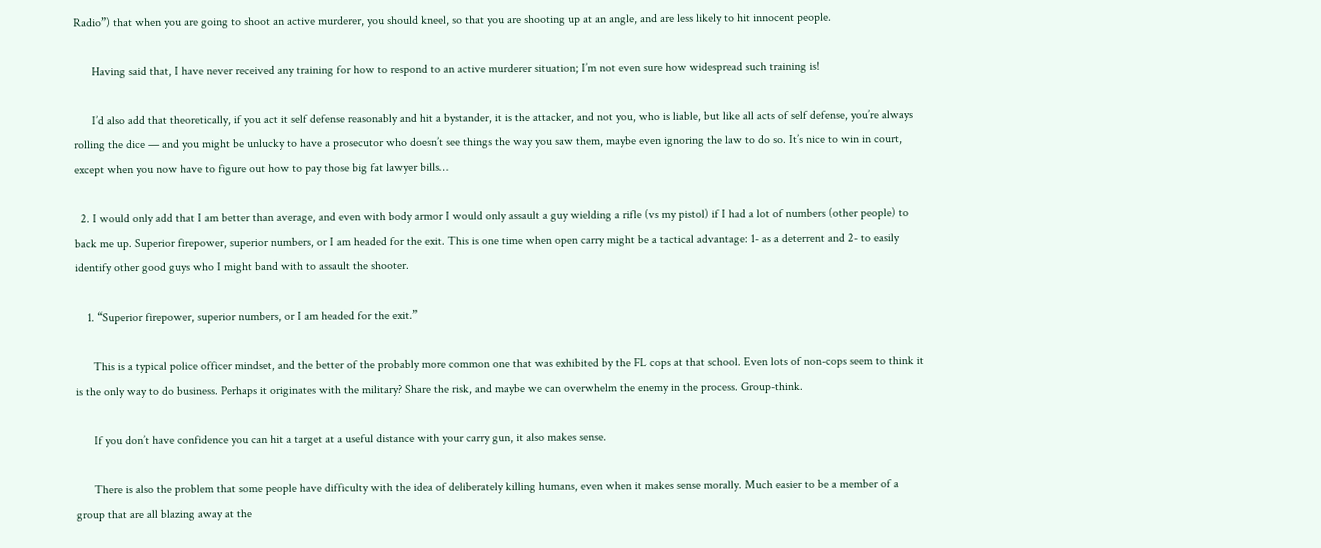Radio”) that when you are going to shoot an active murderer, you should kneel, so that you are shooting up at an angle, and are less likely to hit innocent people.

      Having said that, I have never received any training for how to respond to an active murderer situation; I’m not even sure how widespread such training is!

      I’d also add that theoretically, if you act it self defense reasonably and hit a bystander, it is the attacker, and not you, who is liable, but like all acts of self defense, you’re always rolling the dice — and you might be unlucky to have a prosecutor who doesn’t see things the way you saw them, maybe even ignoring the law to do so. It’s nice to win in court, except when you now have to figure out how to pay those big fat lawyer bills…

  2. I would only add that I am better than average, and even with body armor I would only assault a guy wielding a rifle (vs my pistol) if I had a lot of numbers (other people) to back me up. Superior firepower, superior numbers, or I am headed for the exit. This is one time when open carry might be a tactical advantage: 1- as a deterrent and 2- to easily identify other good guys who I might band with to assault the shooter.

    1. “Superior firepower, superior numbers, or I am headed for the exit.”

      This is a typical police officer mindset, and the better of the probably more common one that was exhibited by the FL cops at that school. Even lots of non-cops seem to think it is the only way to do business. Perhaps it originates with the military? Share the risk, and maybe we can overwhelm the enemy in the process. Group-think.

      If you don’t have confidence you can hit a target at a useful distance with your carry gun, it also makes sense.

      There is also the problem that some people have difficulty with the idea of deliberately killing humans, even when it makes sense morally. Much easier to be a member of a group that are all blazing away at the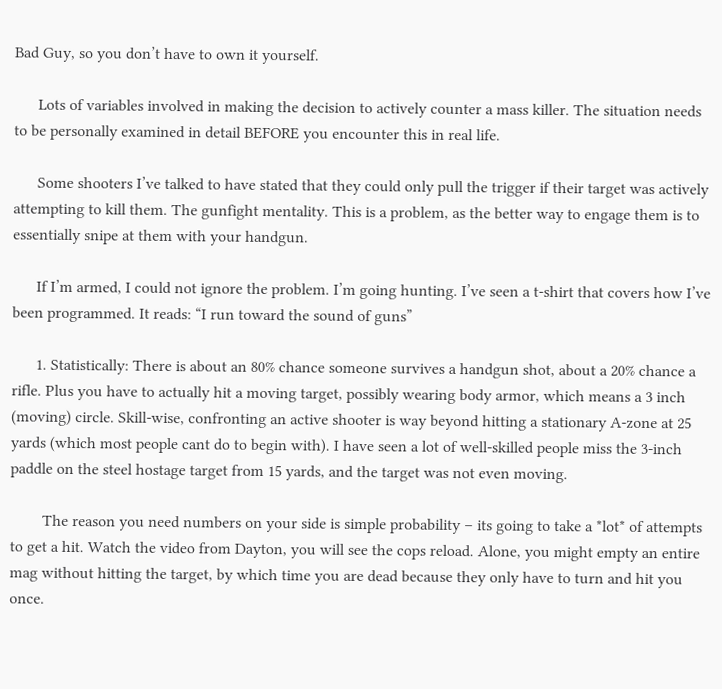Bad Guy, so you don’t have to own it yourself.

      Lots of variables involved in making the decision to actively counter a mass killer. The situation needs to be personally examined in detail BEFORE you encounter this in real life.

      Some shooters I’ve talked to have stated that they could only pull the trigger if their target was actively attempting to kill them. The gunfight mentality. This is a problem, as the better way to engage them is to essentially snipe at them with your handgun.

      If I’m armed, I could not ignore the problem. I’m going hunting. I’ve seen a t-shirt that covers how I’ve been programmed. It reads: “I run toward the sound of guns”

      1. Statistically: There is about an 80% chance someone survives a handgun shot, about a 20% chance a rifle. Plus you have to actually hit a moving target, possibly wearing body armor, which means a 3 inch (moving) circle. Skill-wise, confronting an active shooter is way beyond hitting a stationary A-zone at 25 yards (which most people cant do to begin with). I have seen a lot of well-skilled people miss the 3-inch paddle on the steel hostage target from 15 yards, and the target was not even moving.

        The reason you need numbers on your side is simple probability – its going to take a *lot* of attempts to get a hit. Watch the video from Dayton, you will see the cops reload. Alone, you might empty an entire mag without hitting the target, by which time you are dead because they only have to turn and hit you once.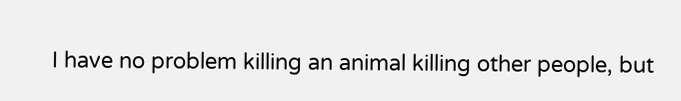I have no problem killing an animal killing other people, but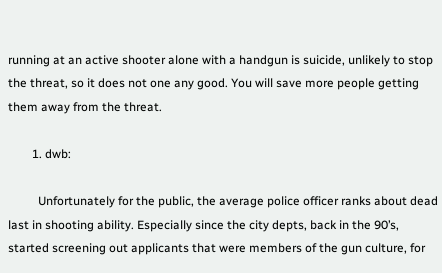running at an active shooter alone with a handgun is suicide, unlikely to stop the threat, so it does not one any good. You will save more people getting them away from the threat.

        1. dwb:

          Unfortunately for the public, the average police officer ranks about dead last in shooting ability. Especially since the city depts, back in the 90’s, started screening out applicants that were members of the gun culture, for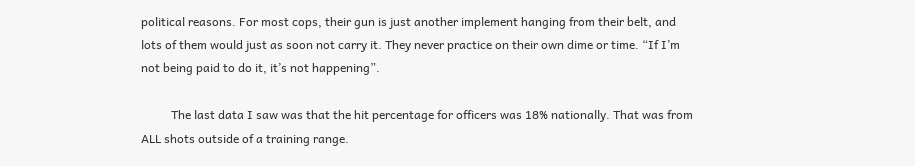political reasons. For most cops, their gun is just another implement hanging from their belt, and lots of them would just as soon not carry it. They never practice on their own dime or time. “If I’m not being paid to do it, it’s not happening”.

          The last data I saw was that the hit percentage for officers was 18% nationally. That was from ALL shots outside of a training range.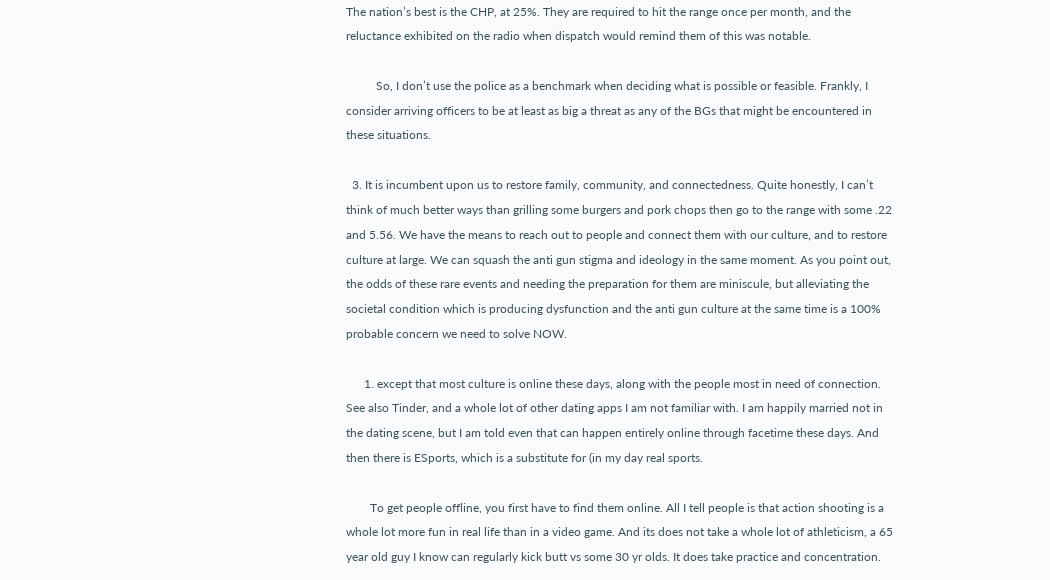The nation’s best is the CHP, at 25%. They are required to hit the range once per month, and the reluctance exhibited on the radio when dispatch would remind them of this was notable.

          So, I don’t use the police as a benchmark when deciding what is possible or feasible. Frankly, I consider arriving officers to be at least as big a threat as any of the BGs that might be encountered in these situations.

  3. It is incumbent upon us to restore family, community, and connectedness. Quite honestly, I can’t think of much better ways than grilling some burgers and pork chops then go to the range with some .22 and 5.56. We have the means to reach out to people and connect them with our culture, and to restore culture at large. We can squash the anti gun stigma and ideology in the same moment. As you point out, the odds of these rare events and needing the preparation for them are miniscule, but alleviating the societal condition which is producing dysfunction and the anti gun culture at the same time is a 100% probable concern we need to solve NOW.

      1. except that most culture is online these days, along with the people most in need of connection. See also Tinder, and a whole lot of other dating apps I am not familiar with. I am happily married not in the dating scene, but I am told even that can happen entirely online through facetime these days. And then there is ESports, which is a substitute for (in my day real sports.

        To get people offline, you first have to find them online. All I tell people is that action shooting is a whole lot more fun in real life than in a video game. And its does not take a whole lot of athleticism, a 65 year old guy I know can regularly kick butt vs some 30 yr olds. It does take practice and concentration.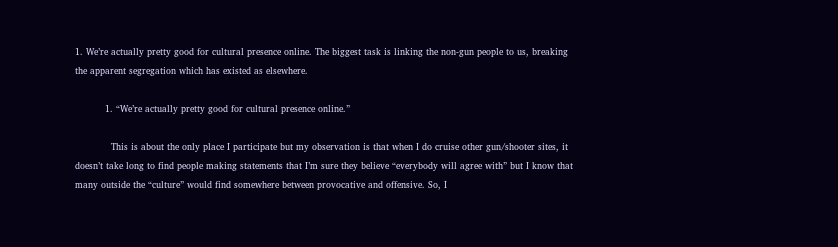1. We’re actually pretty good for cultural presence online. The biggest task is linking the non-gun people to us, breaking the apparent segregation which has existed as elsewhere.

          1. “We’re actually pretty good for cultural presence online.”

            This is about the only place I participate but my observation is that when I do cruise other gun/shooter sites, it doesn’t take long to find people making statements that I’m sure they believe “everybody will agree with” but I know that many outside the “culture” would find somewhere between provocative and offensive. So, I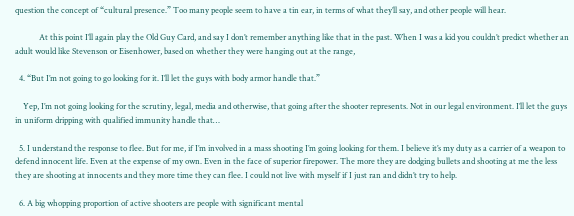question the concept of “cultural presence.” Too many people seem to have a tin ear, in terms of what they’ll say, and other people will hear.

            At this point I’ll again play the Old Guy Card, and say I don’t remember anything like that in the past. When I was a kid you couldn’t predict whether an adult would like Stevenson or Eisenhower, based on whether they were hanging out at the range,

  4. “But I’m not going to go looking for it. I’ll let the guys with body armor handle that.”

    Yep, I’m not going looking for the scrutiny, legal, media and otherwise, that going after the shooter represents. Not in our legal environment. I’ll let the guys in uniform dripping with qualified immunity handle that…

  5. I understand the response to flee. But for me, if I’m involved in a mass shooting I’m going looking for them. I believe it’s my duty as a carrier of a weapon to defend innocent life. Even at the expense of my own. Even in the face of superior firepower. The more they are dodging bullets and shooting at me the less they are shooting at innocents and they more time they can flee. I could not live with myself if I just ran and didn’t try to help.

  6. A big whopping proportion of active shooters are people with significant mental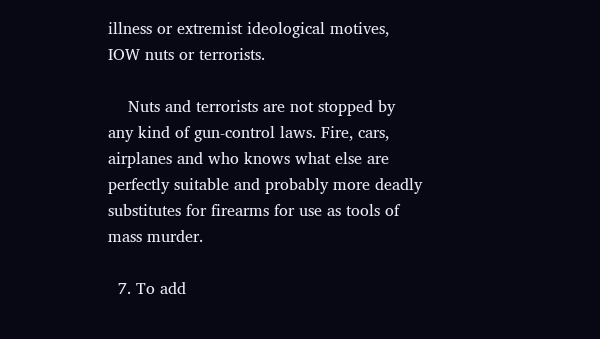illness or extremist ideological motives, IOW nuts or terrorists.

    Nuts and terrorists are not stopped by any kind of gun-control laws. Fire, cars, airplanes and who knows what else are perfectly suitable and probably more deadly substitutes for firearms for use as tools of mass murder.

  7. To add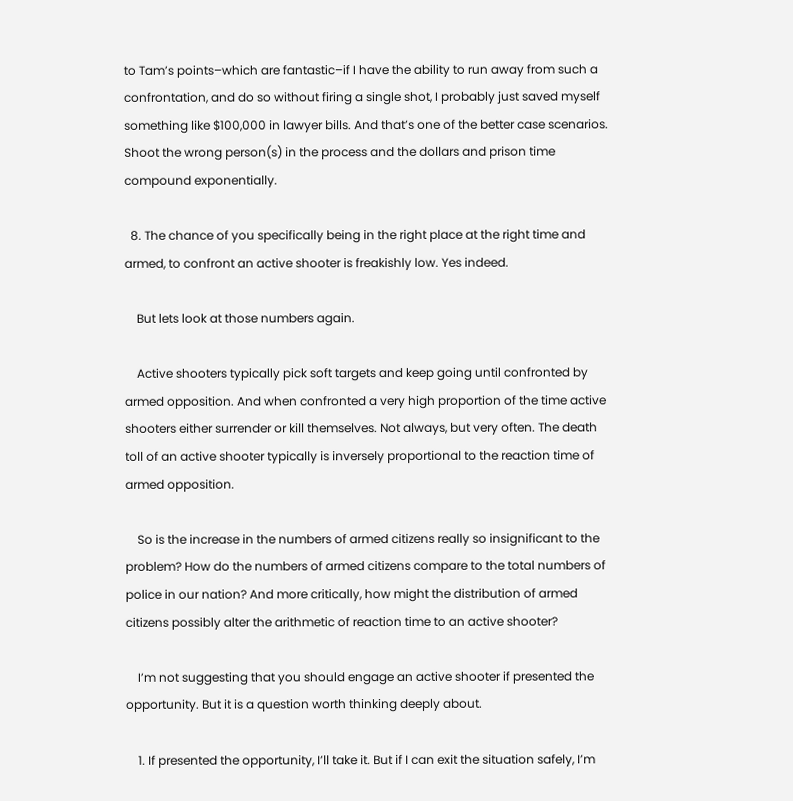to Tam’s points–which are fantastic–if I have the ability to run away from such a confrontation, and do so without firing a single shot, I probably just saved myself something like $100,000 in lawyer bills. And that’s one of the better case scenarios. Shoot the wrong person(s) in the process and the dollars and prison time compound exponentially.

  8. The chance of you specifically being in the right place at the right time and armed, to confront an active shooter is freakishly low. Yes indeed.

    But lets look at those numbers again.

    Active shooters typically pick soft targets and keep going until confronted by armed opposition. And when confronted a very high proportion of the time active shooters either surrender or kill themselves. Not always, but very often. The death toll of an active shooter typically is inversely proportional to the reaction time of armed opposition.

    So is the increase in the numbers of armed citizens really so insignificant to the problem? How do the numbers of armed citizens compare to the total numbers of police in our nation? And more critically, how might the distribution of armed citizens possibly alter the arithmetic of reaction time to an active shooter?

    I’m not suggesting that you should engage an active shooter if presented the opportunity. But it is a question worth thinking deeply about.

    1. If presented the opportunity, I’ll take it. But if I can exit the situation safely, I’m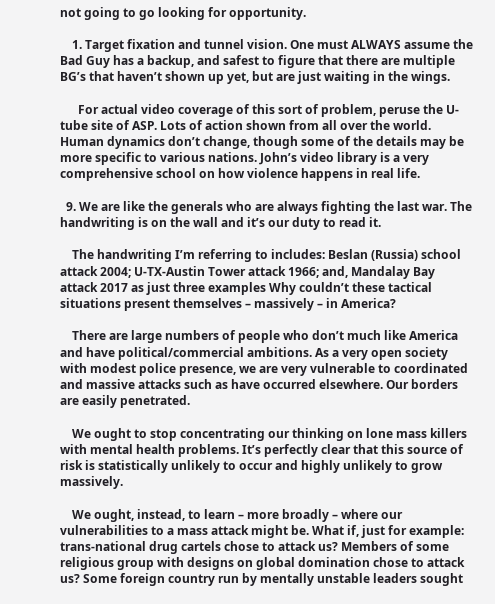not going to go looking for opportunity.

    1. Target fixation and tunnel vision. One must ALWAYS assume the Bad Guy has a backup, and safest to figure that there are multiple BG’s that haven’t shown up yet, but are just waiting in the wings.

      For actual video coverage of this sort of problem, peruse the U-tube site of ASP. Lots of action shown from all over the world. Human dynamics don’t change, though some of the details may be more specific to various nations. John’s video library is a very comprehensive school on how violence happens in real life.

  9. We are like the generals who are always fighting the last war. The handwriting is on the wall and it’s our duty to read it.

    The handwriting I’m referring to includes: Beslan (Russia) school attack 2004; U-TX-Austin Tower attack 1966; and, Mandalay Bay attack 2017 as just three examples Why couldn’t these tactical situations present themselves – massively – in America?

    There are large numbers of people who don’t much like America and have political/commercial ambitions. As a very open society with modest police presence, we are very vulnerable to coordinated and massive attacks such as have occurred elsewhere. Our borders are easily penetrated.

    We ought to stop concentrating our thinking on lone mass killers with mental health problems. It’s perfectly clear that this source of risk is statistically unlikely to occur and highly unlikely to grow massively.

    We ought, instead, to learn – more broadly – where our vulnerabilities to a mass attack might be. What if, just for example: trans-national drug cartels chose to attack us? Members of some religious group with designs on global domination chose to attack us? Some foreign country run by mentally unstable leaders sought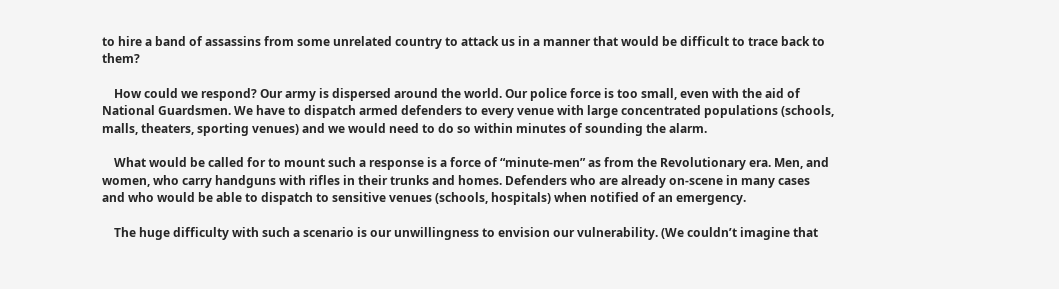to hire a band of assassins from some unrelated country to attack us in a manner that would be difficult to trace back to them?

    How could we respond? Our army is dispersed around the world. Our police force is too small, even with the aid of National Guardsmen. We have to dispatch armed defenders to every venue with large concentrated populations (schools, malls, theaters, sporting venues) and we would need to do so within minutes of sounding the alarm.

    What would be called for to mount such a response is a force of “minute-men” as from the Revolutionary era. Men, and women, who carry handguns with rifles in their trunks and homes. Defenders who are already on-scene in many cases and who would be able to dispatch to sensitive venues (schools, hospitals) when notified of an emergency.

    The huge difficulty with such a scenario is our unwillingness to envision our vulnerability. (We couldn’t imagine that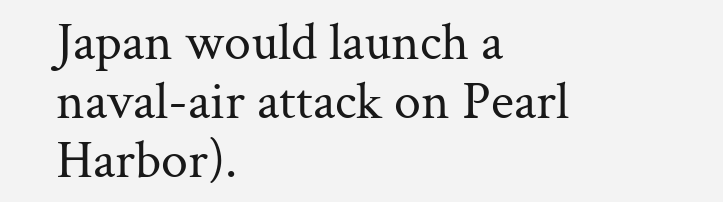Japan would launch a naval-air attack on Pearl Harbor).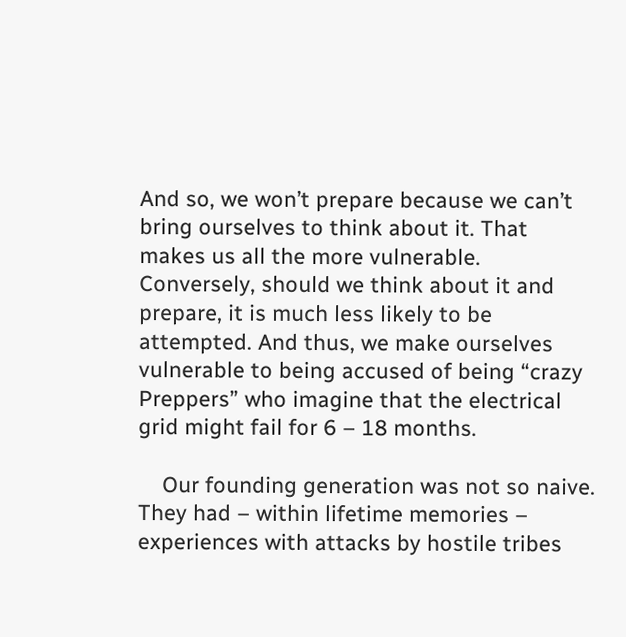And so, we won’t prepare because we can’t bring ourselves to think about it. That makes us all the more vulnerable. Conversely, should we think about it and prepare, it is much less likely to be attempted. And thus, we make ourselves vulnerable to being accused of being “crazy Preppers” who imagine that the electrical grid might fail for 6 – 18 months.

    Our founding generation was not so naive. They had – within lifetime memories – experiences with attacks by hostile tribes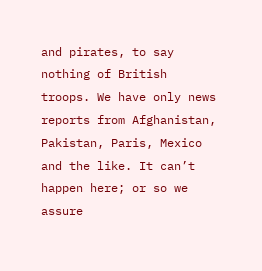and pirates, to say nothing of British troops. We have only news reports from Afghanistan, Pakistan, Paris, Mexico and the like. It can’t happen here; or so we assure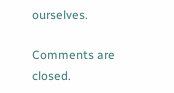ourselves.

Comments are closed.